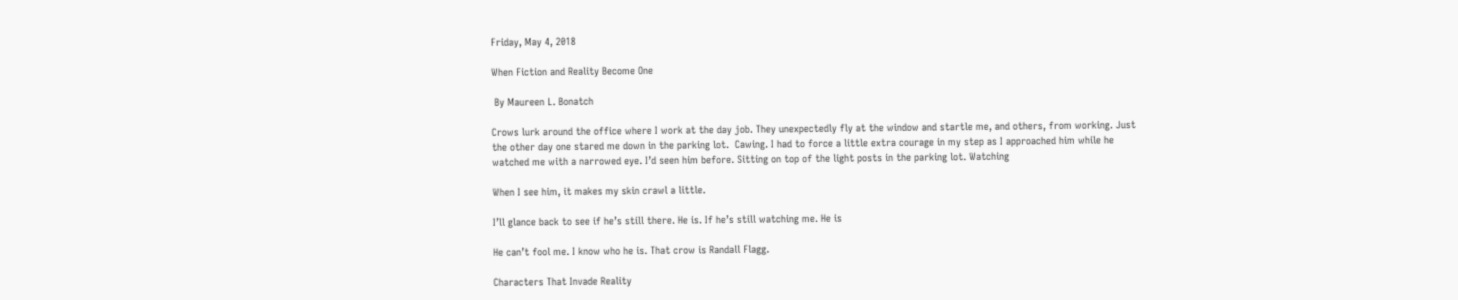Friday, May 4, 2018

When Fiction and Reality Become One

 By Maureen L. Bonatch

Crows lurk around the office where I work at the day job. They unexpectedly fly at the window and startle me, and others, from working. Just the other day one stared me down in the parking lot.  Cawing. I had to force a little extra courage in my step as I approached him while he watched me with a narrowed eye. I’d seen him before. Sitting on top of the light posts in the parking lot. Watching

When I see him, it makes my skin crawl a little.

I’ll glance back to see if he’s still there. He is. If he’s still watching me. He is

He can’t fool me. I know who he is. That crow is Randall Flagg.

Characters That Invade Reality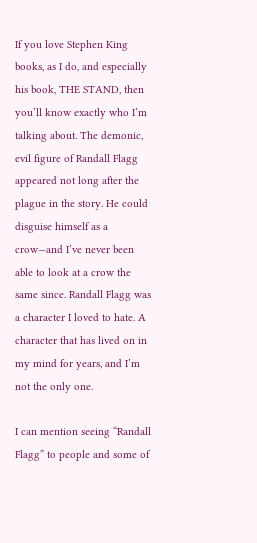If you love Stephen King books, as I do, and especially his book, THE STAND, then you’ll know exactly who I’m talking about. The demonic, evil figure of Randall Flagg appeared not long after the plague in the story. He could disguise himself as a crow—and I’ve never been able to look at a crow the same since. Randall Flagg was a character I loved to hate. A character that has lived on in my mind for years, and I’m not the only one.

I can mention seeing “Randall Flagg” to people and some of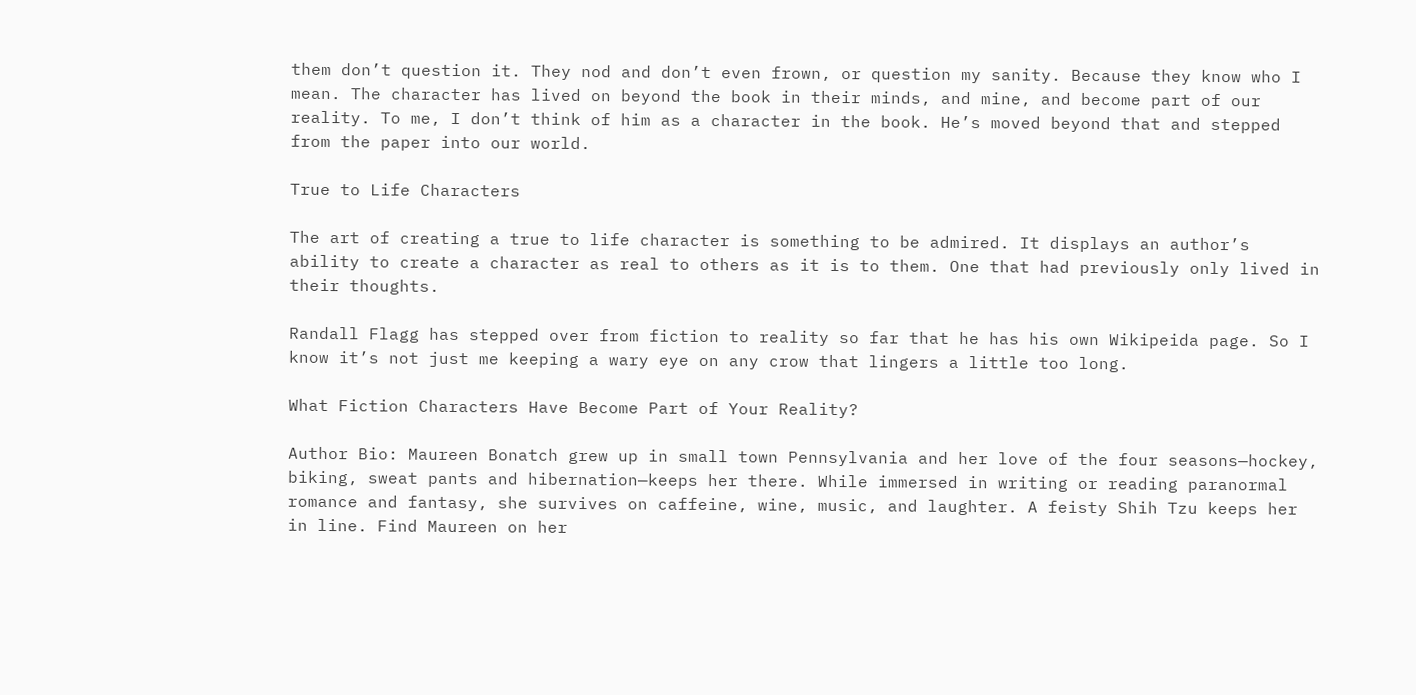them don’t question it. They nod and don’t even frown, or question my sanity. Because they know who I mean. The character has lived on beyond the book in their minds, and mine, and become part of our reality. To me, I don’t think of him as a character in the book. He’s moved beyond that and stepped from the paper into our world.

True to Life Characters

The art of creating a true to life character is something to be admired. It displays an author’s ability to create a character as real to others as it is to them. One that had previously only lived in their thoughts.

Randall Flagg has stepped over from fiction to reality so far that he has his own Wikipeida page. So I know it’s not just me keeping a wary eye on any crow that lingers a little too long.

What Fiction Characters Have Become Part of Your Reality?

Author Bio: Maureen Bonatch grew up in small town Pennsylvania and her love of the four seasons—hockey, biking, sweat pants and hibernation—keeps her there. While immersed in writing or reading paranormal romance and fantasy, she survives on caffeine, wine, music, and laughter. A feisty Shih Tzu keeps her in line. Find Maureen on her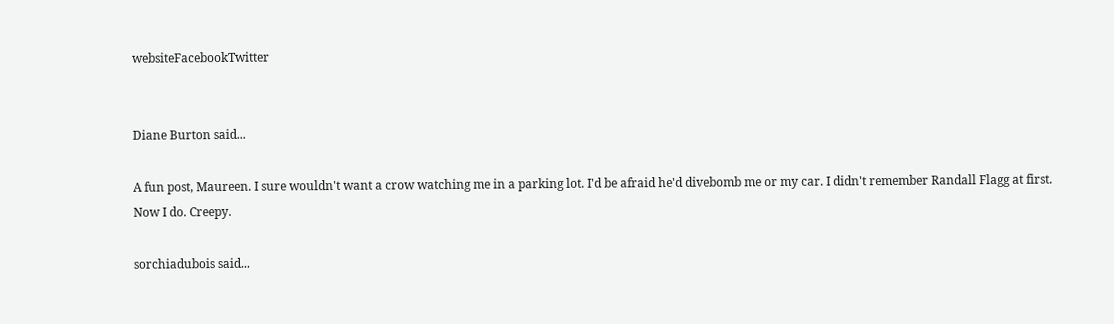websiteFacebookTwitter


Diane Burton said...

A fun post, Maureen. I sure wouldn't want a crow watching me in a parking lot. I'd be afraid he'd divebomb me or my car. I didn't remember Randall Flagg at first. Now I do. Creepy.

sorchiadubois said...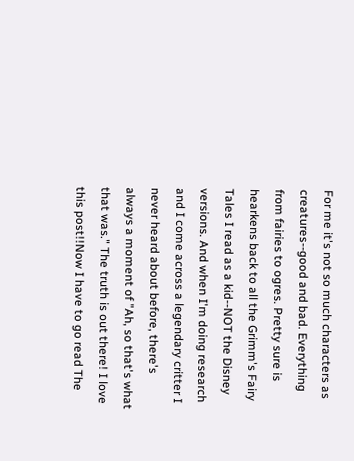For me it's not so much characters as creatures--good and bad. Everything from fairies to ogres. Pretty sure is hearkens back to all the Grimm's Fairy Tales I read as a kid--NOT the Disney versions. And when I'm doing research and I come across a legendary critter I never heard about before, there's always a moment of "Ah, so that's what that was." The truth is out there! I love this post!!Now I have to go read The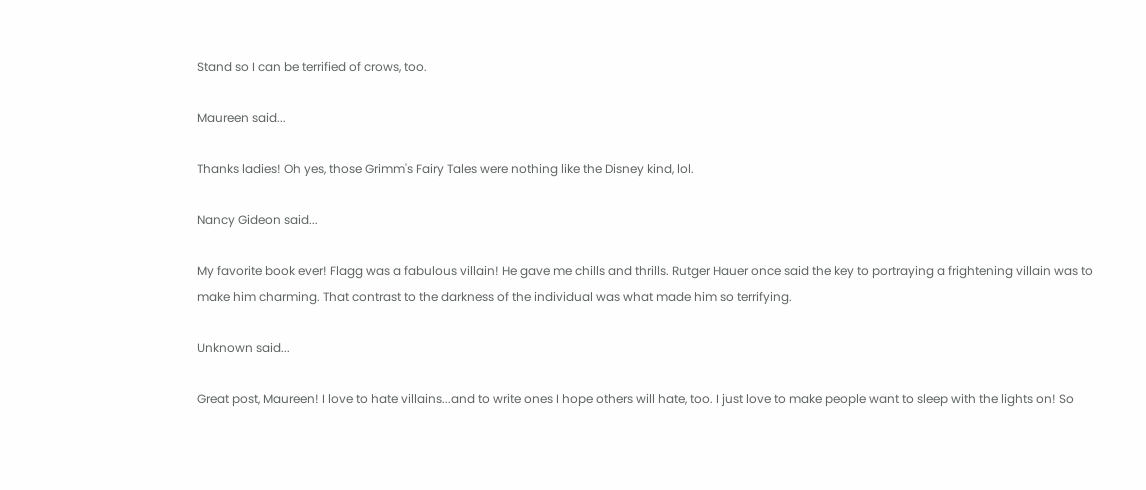Stand so I can be terrified of crows, too.

Maureen said...

Thanks ladies! Oh yes, those Grimm's Fairy Tales were nothing like the Disney kind, lol.

Nancy Gideon said...

My favorite book ever! Flagg was a fabulous villain! He gave me chills and thrills. Rutger Hauer once said the key to portraying a frightening villain was to make him charming. That contrast to the darkness of the individual was what made him so terrifying.

Unknown said...

Great post, Maureen! I love to hate villains...and to write ones I hope others will hate, too. I just love to make people want to sleep with the lights on! So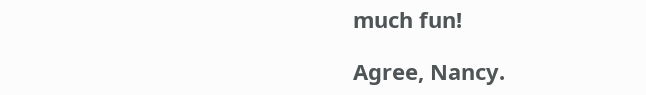much fun!

Agree, Nancy.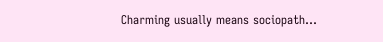Charming usually means sociopath...